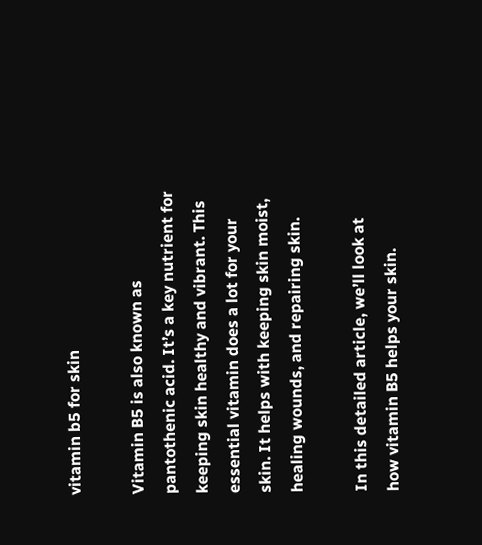vitamin b5 for skin

Vitamin B5 is also known as pantothenic acid. It’s a key nutrient for keeping skin healthy and vibrant. This essential vitamin does a lot for your skin. It helps with keeping skin moist, healing wounds, and repairing skin.

In this detailed article, we’ll look at how vitamin B5 helps your skin.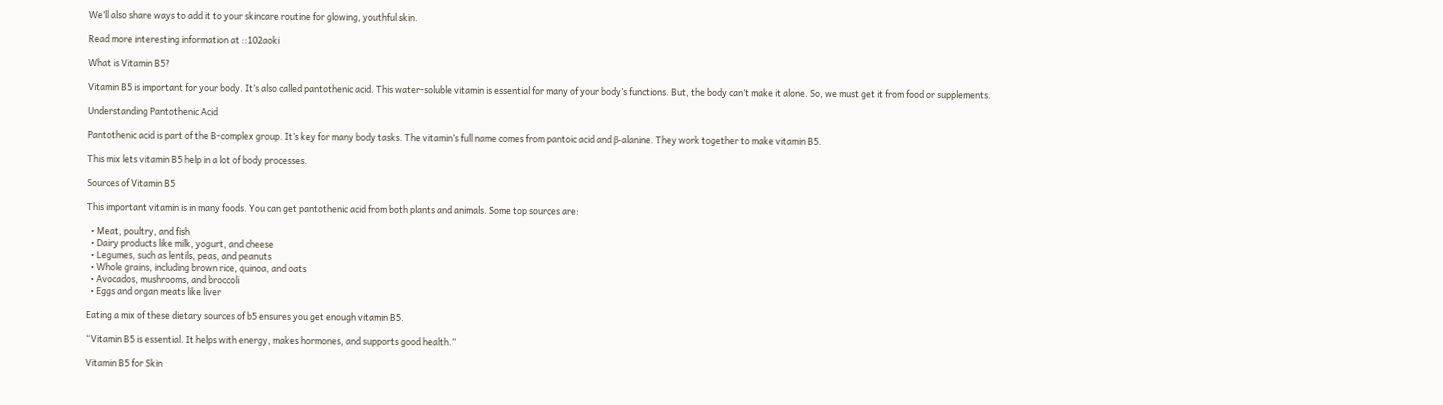We’ll also share ways to add it to your skincare routine for glowing, youthful skin.

Read more interesting information at ::102aoki

What is Vitamin B5?

Vitamin B5 is important for your body. It’s also called pantothenic acid. This water-soluble vitamin is essential for many of your body’s functions. But, the body can’t make it alone. So, we must get it from food or supplements.

Understanding Pantothenic Acid

Pantothenic acid is part of the B-complex group. It’s key for many body tasks. The vitamin’s full name comes from pantoic acid and β-alanine. They work together to make vitamin B5.

This mix lets vitamin B5 help in a lot of body processes.

Sources of Vitamin B5

This important vitamin is in many foods. You can get pantothenic acid from both plants and animals. Some top sources are:

  • Meat, poultry, and fish
  • Dairy products like milk, yogurt, and cheese
  • Legumes, such as lentils, peas, and peanuts
  • Whole grains, including brown rice, quinoa, and oats
  • Avocados, mushrooms, and broccoli
  • Eggs and organ meats like liver

Eating a mix of these dietary sources of b5 ensures you get enough vitamin B5.

“Vitamin B5 is essential. It helps with energy, makes hormones, and supports good health.”

Vitamin B5 for Skin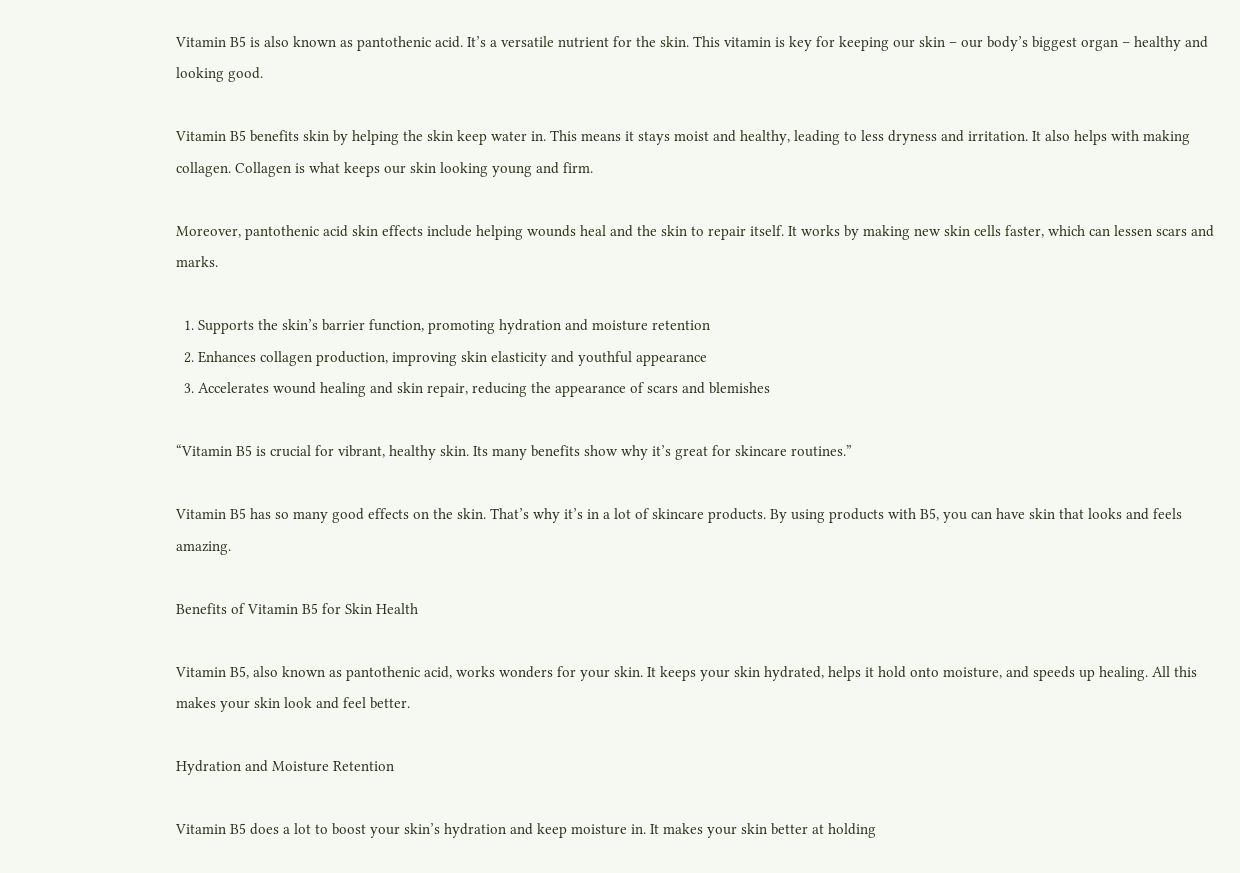Vitamin B5 is also known as pantothenic acid. It’s a versatile nutrient for the skin. This vitamin is key for keeping our skin – our body’s biggest organ – healthy and looking good.

Vitamin B5 benefits skin by helping the skin keep water in. This means it stays moist and healthy, leading to less dryness and irritation. It also helps with making collagen. Collagen is what keeps our skin looking young and firm.

Moreover, pantothenic acid skin effects include helping wounds heal and the skin to repair itself. It works by making new skin cells faster, which can lessen scars and marks.

  1. Supports the skin’s barrier function, promoting hydration and moisture retention
  2. Enhances collagen production, improving skin elasticity and youthful appearance
  3. Accelerates wound healing and skin repair, reducing the appearance of scars and blemishes

“Vitamin B5 is crucial for vibrant, healthy skin. Its many benefits show why it’s great for skincare routines.”

Vitamin B5 has so many good effects on the skin. That’s why it’s in a lot of skincare products. By using products with B5, you can have skin that looks and feels amazing.

Benefits of Vitamin B5 for Skin Health

Vitamin B5, also known as pantothenic acid, works wonders for your skin. It keeps your skin hydrated, helps it hold onto moisture, and speeds up healing. All this makes your skin look and feel better.

Hydration and Moisture Retention

Vitamin B5 does a lot to boost your skin’s hydration and keep moisture in. It makes your skin better at holding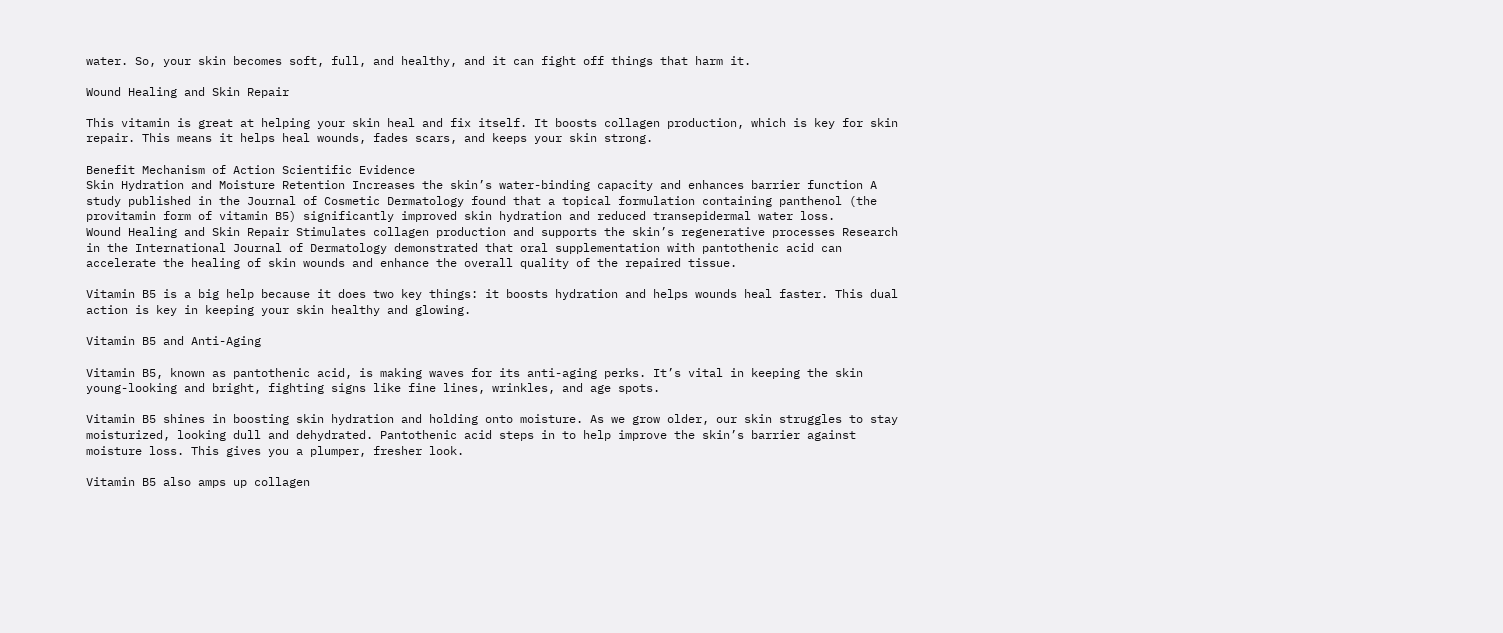water. So, your skin becomes soft, full, and healthy, and it can fight off things that harm it.

Wound Healing and Skin Repair

This vitamin is great at helping your skin heal and fix itself. It boosts collagen production, which is key for skin repair. This means it helps heal wounds, fades scars, and keeps your skin strong.

Benefit Mechanism of Action Scientific Evidence
Skin Hydration and Moisture Retention Increases the skin’s water-binding capacity and enhances barrier function A study published in the Journal of Cosmetic Dermatology found that a topical formulation containing panthenol (the provitamin form of vitamin B5) significantly improved skin hydration and reduced transepidermal water loss.
Wound Healing and Skin Repair Stimulates collagen production and supports the skin’s regenerative processes Research in the International Journal of Dermatology demonstrated that oral supplementation with pantothenic acid can accelerate the healing of skin wounds and enhance the overall quality of the repaired tissue.

Vitamin B5 is a big help because it does two key things: it boosts hydration and helps wounds heal faster. This dual action is key in keeping your skin healthy and glowing.

Vitamin B5 and Anti-Aging

Vitamin B5, known as pantothenic acid, is making waves for its anti-aging perks. It’s vital in keeping the skin young-looking and bright, fighting signs like fine lines, wrinkles, and age spots.

Vitamin B5 shines in boosting skin hydration and holding onto moisture. As we grow older, our skin struggles to stay moisturized, looking dull and dehydrated. Pantothenic acid steps in to help improve the skin’s barrier against moisture loss. This gives you a plumper, fresher look.

Vitamin B5 also amps up collagen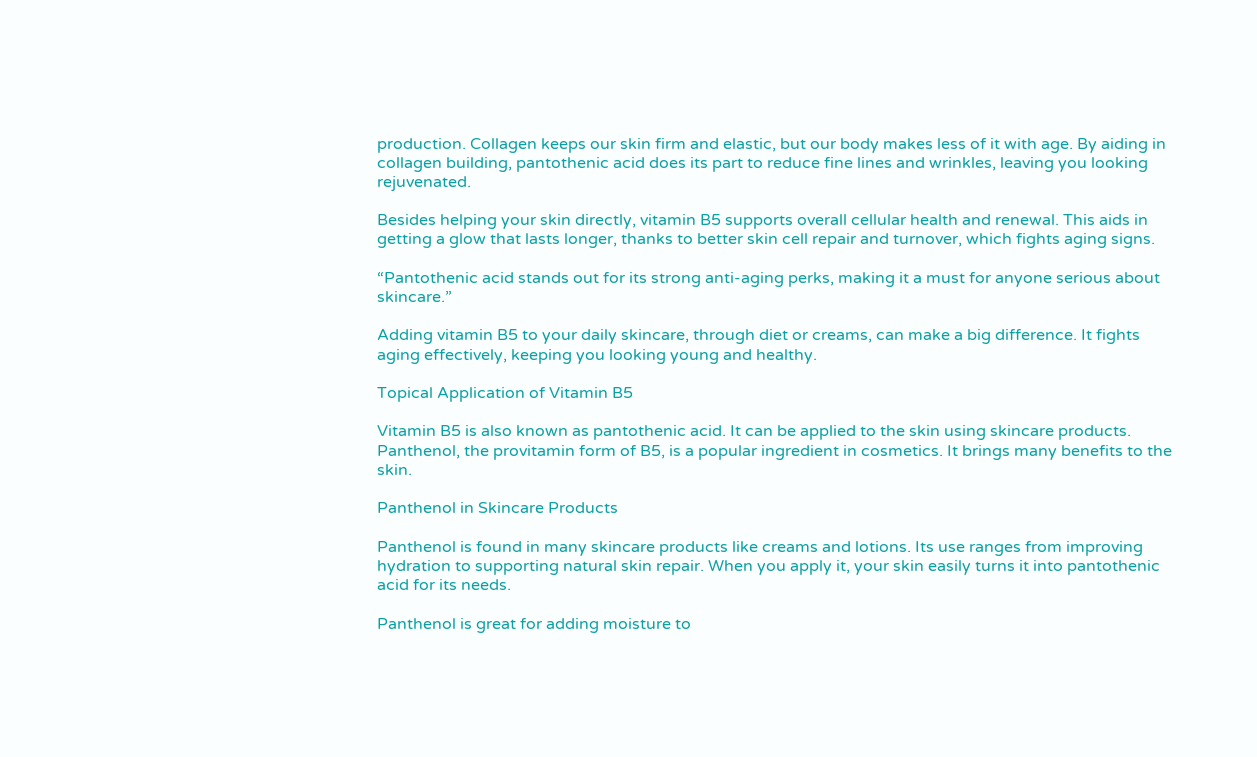production. Collagen keeps our skin firm and elastic, but our body makes less of it with age. By aiding in collagen building, pantothenic acid does its part to reduce fine lines and wrinkles, leaving you looking rejuvenated.

Besides helping your skin directly, vitamin B5 supports overall cellular health and renewal. This aids in getting a glow that lasts longer, thanks to better skin cell repair and turnover, which fights aging signs.

“Pantothenic acid stands out for its strong anti-aging perks, making it a must for anyone serious about skincare.”

Adding vitamin B5 to your daily skincare, through diet or creams, can make a big difference. It fights aging effectively, keeping you looking young and healthy.

Topical Application of Vitamin B5

Vitamin B5 is also known as pantothenic acid. It can be applied to the skin using skincare products. Panthenol, the provitamin form of B5, is a popular ingredient in cosmetics. It brings many benefits to the skin.

Panthenol in Skincare Products

Panthenol is found in many skincare products like creams and lotions. Its use ranges from improving hydration to supporting natural skin repair. When you apply it, your skin easily turns it into pantothenic acid for its needs.

Panthenol is great for adding moisture to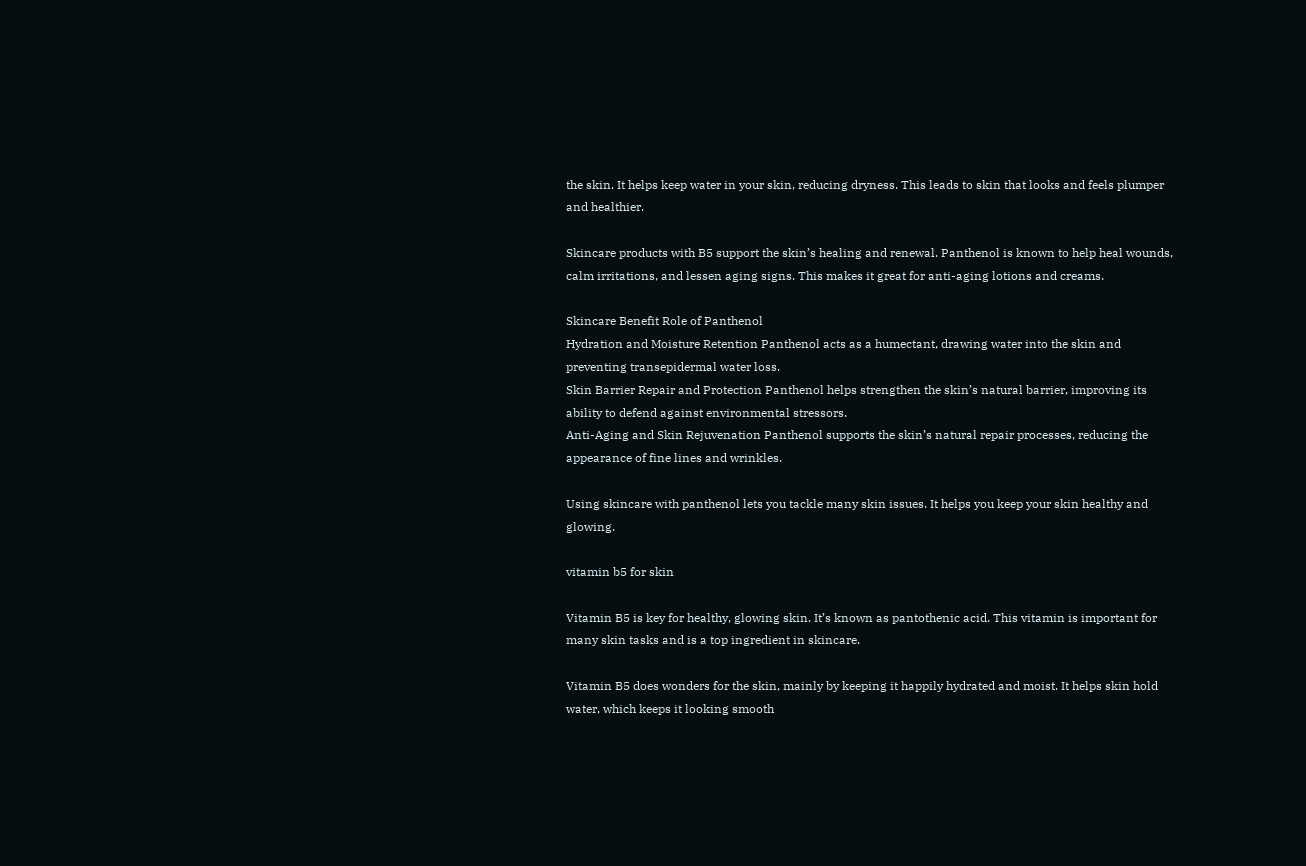the skin. It helps keep water in your skin, reducing dryness. This leads to skin that looks and feels plumper and healthier.

Skincare products with B5 support the skin’s healing and renewal. Panthenol is known to help heal wounds, calm irritations, and lessen aging signs. This makes it great for anti-aging lotions and creams.

Skincare Benefit Role of Panthenol
Hydration and Moisture Retention Panthenol acts as a humectant, drawing water into the skin and preventing transepidermal water loss.
Skin Barrier Repair and Protection Panthenol helps strengthen the skin’s natural barrier, improving its ability to defend against environmental stressors.
Anti-Aging and Skin Rejuvenation Panthenol supports the skin’s natural repair processes, reducing the appearance of fine lines and wrinkles.

Using skincare with panthenol lets you tackle many skin issues. It helps you keep your skin healthy and glowing.

vitamin b5 for skin

Vitamin B5 is key for healthy, glowing skin. It’s known as pantothenic acid. This vitamin is important for many skin tasks and is a top ingredient in skincare.

Vitamin B5 does wonders for the skin, mainly by keeping it happily hydrated and moist. It helps skin hold water, which keeps it looking smooth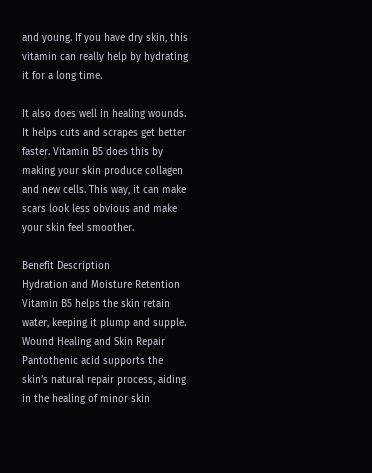and young. If you have dry skin, this vitamin can really help by hydrating it for a long time.

It also does well in healing wounds. It helps cuts and scrapes get better faster. Vitamin B5 does this by making your skin produce collagen and new cells. This way, it can make scars look less obvious and make your skin feel smoother.

Benefit Description
Hydration and Moisture Retention Vitamin B5 helps the skin retain water, keeping it plump and supple.
Wound Healing and Skin Repair Pantothenic acid supports the skin’s natural repair process, aiding in the healing of minor skin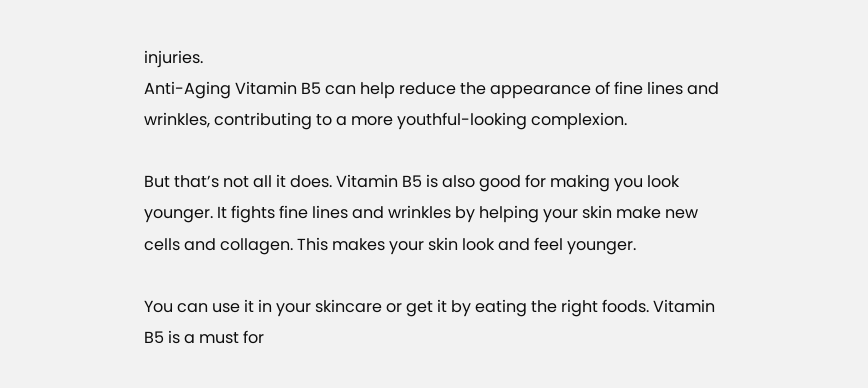injuries.
Anti-Aging Vitamin B5 can help reduce the appearance of fine lines and wrinkles, contributing to a more youthful-looking complexion.

But that’s not all it does. Vitamin B5 is also good for making you look younger. It fights fine lines and wrinkles by helping your skin make new cells and collagen. This makes your skin look and feel younger.

You can use it in your skincare or get it by eating the right foods. Vitamin B5 is a must for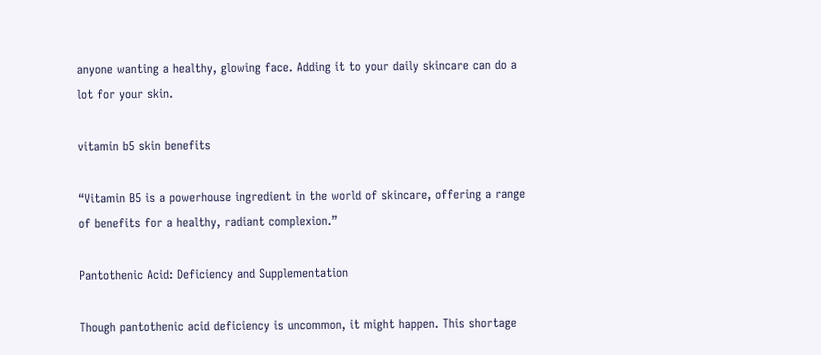anyone wanting a healthy, glowing face. Adding it to your daily skincare can do a lot for your skin.

vitamin b5 skin benefits

“Vitamin B5 is a powerhouse ingredient in the world of skincare, offering a range of benefits for a healthy, radiant complexion.”

Pantothenic Acid: Deficiency and Supplementation

Though pantothenic acid deficiency is uncommon, it might happen. This shortage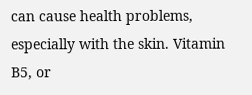can cause health problems, especially with the skin. Vitamin B5, or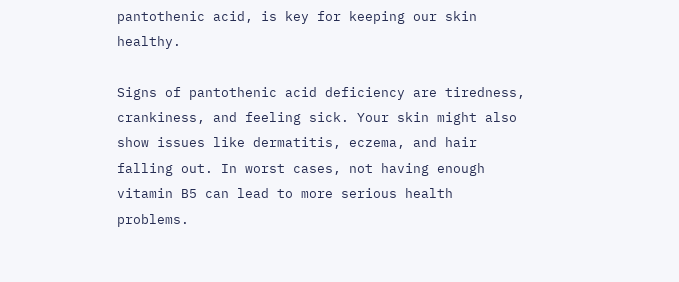pantothenic acid, is key for keeping our skin healthy.

Signs of pantothenic acid deficiency are tiredness, crankiness, and feeling sick. Your skin might also show issues like dermatitis, eczema, and hair falling out. In worst cases, not having enough vitamin B5 can lead to more serious health problems.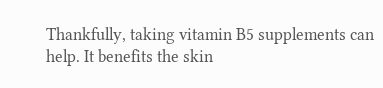Thankfully, taking vitamin B5 supplements can help. It benefits the skin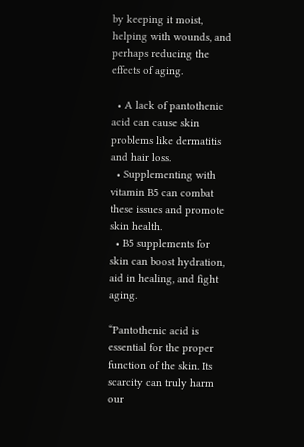by keeping it moist, helping with wounds, and perhaps reducing the effects of aging.

  • A lack of pantothenic acid can cause skin problems like dermatitis and hair loss.
  • Supplementing with vitamin B5 can combat these issues and promote skin health.
  • B5 supplements for skin can boost hydration, aid in healing, and fight aging.

“Pantothenic acid is essential for the proper function of the skin. Its scarcity can truly harm our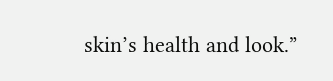skin’s health and look.”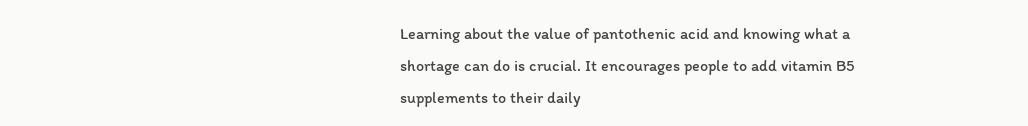Learning about the value of pantothenic acid and knowing what a shortage can do is crucial. It encourages people to add vitamin B5 supplements to their daily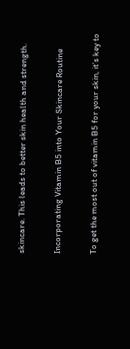skincare. This leads to better skin health and strength.

Incorporating Vitamin B5 into Your Skincare Routine

To get the most out of vitamin B5 for your skin, it’s key to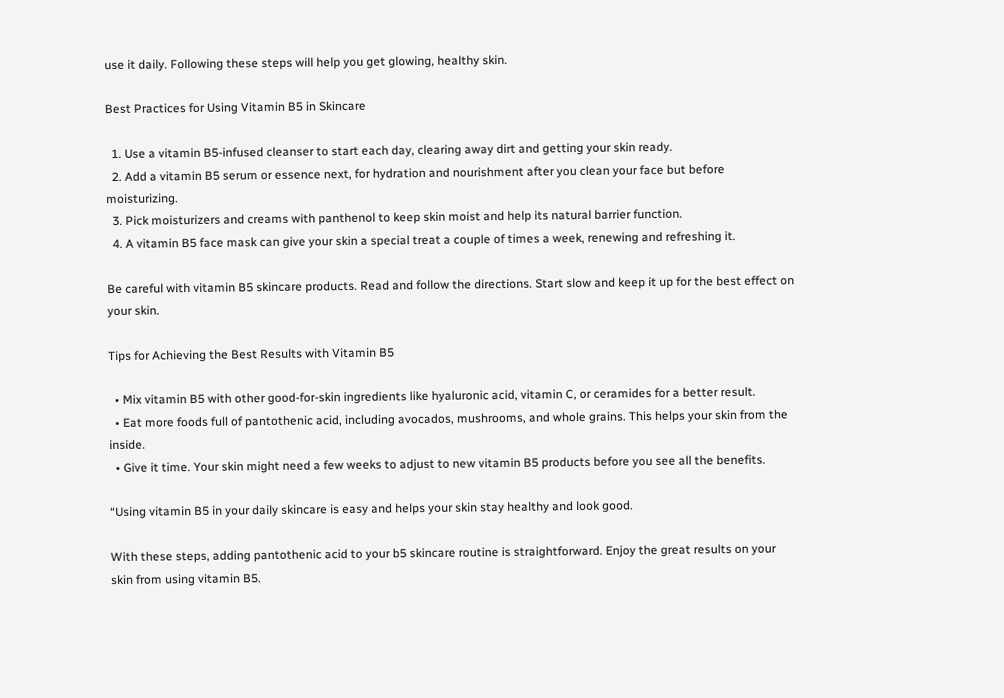use it daily. Following these steps will help you get glowing, healthy skin.

Best Practices for Using Vitamin B5 in Skincare

  1. Use a vitamin B5-infused cleanser to start each day, clearing away dirt and getting your skin ready.
  2. Add a vitamin B5 serum or essence next, for hydration and nourishment after you clean your face but before moisturizing.
  3. Pick moisturizers and creams with panthenol to keep skin moist and help its natural barrier function.
  4. A vitamin B5 face mask can give your skin a special treat a couple of times a week, renewing and refreshing it.

Be careful with vitamin B5 skincare products. Read and follow the directions. Start slow and keep it up for the best effect on your skin.

Tips for Achieving the Best Results with Vitamin B5

  • Mix vitamin B5 with other good-for-skin ingredients like hyaluronic acid, vitamin C, or ceramides for a better result.
  • Eat more foods full of pantothenic acid, including avocados, mushrooms, and whole grains. This helps your skin from the inside.
  • Give it time. Your skin might need a few weeks to adjust to new vitamin B5 products before you see all the benefits.

“Using vitamin B5 in your daily skincare is easy and helps your skin stay healthy and look good.

With these steps, adding pantothenic acid to your b5 skincare routine is straightforward. Enjoy the great results on your skin from using vitamin B5.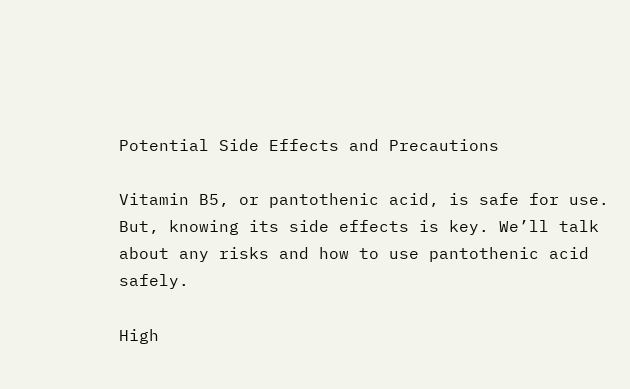Potential Side Effects and Precautions

Vitamin B5, or pantothenic acid, is safe for use. But, knowing its side effects is key. We’ll talk about any risks and how to use pantothenic acid safely.

High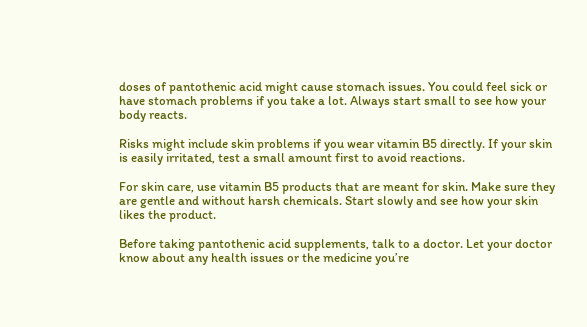doses of pantothenic acid might cause stomach issues. You could feel sick or have stomach problems if you take a lot. Always start small to see how your body reacts.

Risks might include skin problems if you wear vitamin B5 directly. If your skin is easily irritated, test a small amount first to avoid reactions.

For skin care, use vitamin B5 products that are meant for skin. Make sure they are gentle and without harsh chemicals. Start slowly and see how your skin likes the product.

Before taking pantothenic acid supplements, talk to a doctor. Let your doctor know about any health issues or the medicine you’re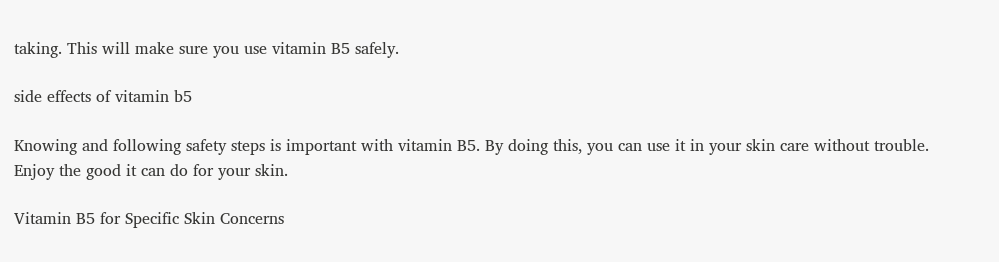taking. This will make sure you use vitamin B5 safely.

side effects of vitamin b5

Knowing and following safety steps is important with vitamin B5. By doing this, you can use it in your skin care without trouble. Enjoy the good it can do for your skin.

Vitamin B5 for Specific Skin Concerns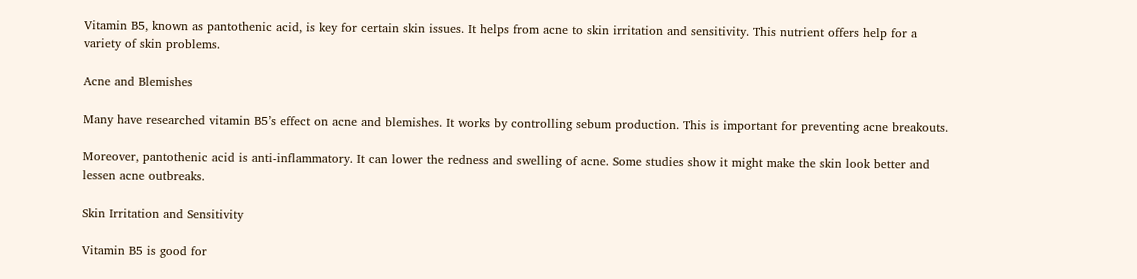Vitamin B5, known as pantothenic acid, is key for certain skin issues. It helps from acne to skin irritation and sensitivity. This nutrient offers help for a variety of skin problems.

Acne and Blemishes

Many have researched vitamin B5’s effect on acne and blemishes. It works by controlling sebum production. This is important for preventing acne breakouts.

Moreover, pantothenic acid is anti-inflammatory. It can lower the redness and swelling of acne. Some studies show it might make the skin look better and lessen acne outbreaks.

Skin Irritation and Sensitivity

Vitamin B5 is good for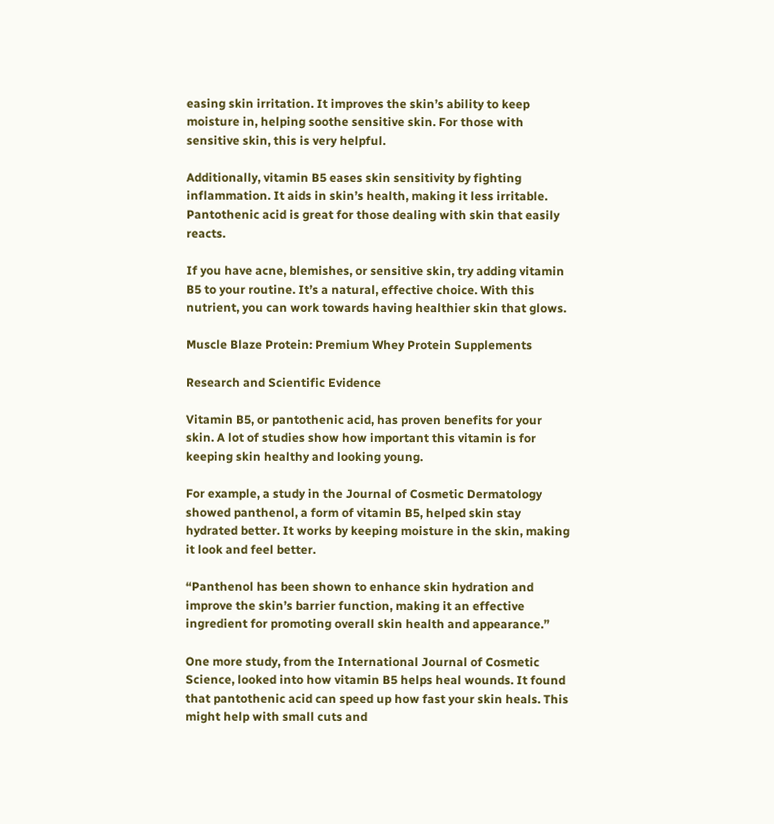easing skin irritation. It improves the skin’s ability to keep moisture in, helping soothe sensitive skin. For those with sensitive skin, this is very helpful.

Additionally, vitamin B5 eases skin sensitivity by fighting inflammation. It aids in skin’s health, making it less irritable. Pantothenic acid is great for those dealing with skin that easily reacts.

If you have acne, blemishes, or sensitive skin, try adding vitamin B5 to your routine. It’s a natural, effective choice. With this nutrient, you can work towards having healthier skin that glows.

Muscle Blaze Protein: Premium Whey Protein Supplements

Research and Scientific Evidence

Vitamin B5, or pantothenic acid, has proven benefits for your skin. A lot of studies show how important this vitamin is for keeping skin healthy and looking young.

For example, a study in the Journal of Cosmetic Dermatology showed panthenol, a form of vitamin B5, helped skin stay hydrated better. It works by keeping moisture in the skin, making it look and feel better.

“Panthenol has been shown to enhance skin hydration and improve the skin’s barrier function, making it an effective ingredient for promoting overall skin health and appearance.”

One more study, from the International Journal of Cosmetic Science, looked into how vitamin B5 helps heal wounds. It found that pantothenic acid can speed up how fast your skin heals. This might help with small cuts and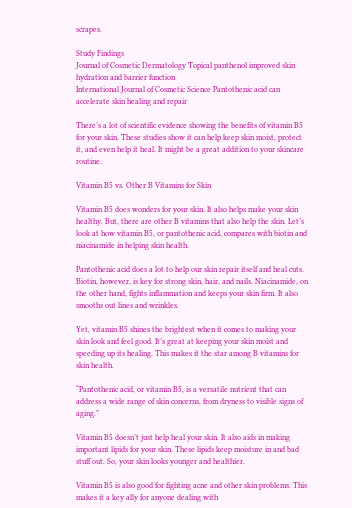scrapes.

Study Findings
Journal of Cosmetic Dermatology Topical panthenol improved skin hydration and barrier function
International Journal of Cosmetic Science Pantothenic acid can accelerate skin healing and repair

There’s a lot of scientific evidence showing the benefits of vitamin B5 for your skin. These studies show it can help keep skin moist, protect it, and even help it heal. It might be a great addition to your skincare routine.

Vitamin B5 vs. Other B Vitamins for Skin

Vitamin B5 does wonders for your skin. It also helps make your skin healthy. But, there are other B vitamins that also help the skin. Let’s look at how vitamin B5, or pantothenic acid, compares with biotin and niacinamide in helping skin health.

Pantothenic acid does a lot to help our skin repair itself and heal cuts. Biotin, however, is key for strong skin, hair, and nails. Niacinamide, on the other hand, fights inflammation and keeps your skin firm. It also smooths out lines and wrinkles.

Yet, vitamin B5 shines the brightest when it comes to making your skin look and feel good. It’s great at keeping your skin moist and speeding up its healing. This makes it the star among B vitamins for skin health.

“Pantothenic acid, or vitamin B5, is a versatile nutrient that can address a wide range of skin concerns, from dryness to visible signs of aging.”

Vitamin B5 doesn’t just help heal your skin. It also aids in making important lipids for your skin. These lipids keep moisture in and bad stuff out. So, your skin looks younger and healthier.

Vitamin B5 is also good for fighting acne and other skin problems. This makes it a key ally for anyone dealing with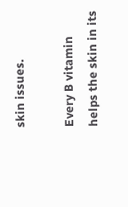skin issues.

Every B vitamin helps the skin in its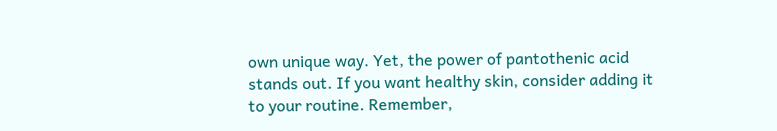own unique way. Yet, the power of pantothenic acid stands out. If you want healthy skin, consider adding it to your routine. Remember,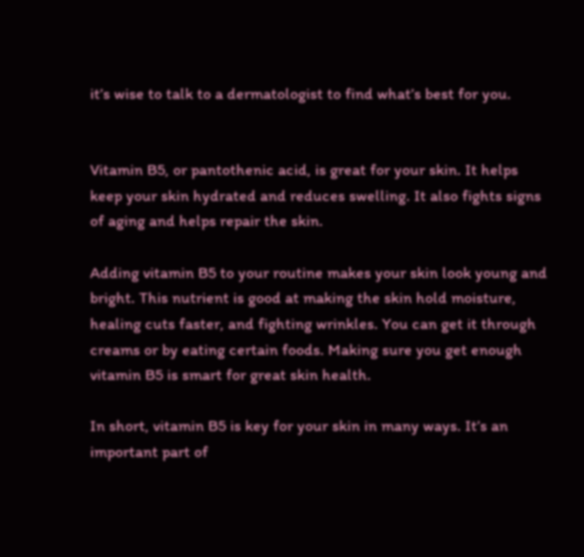it’s wise to talk to a dermatologist to find what’s best for you.


Vitamin B5, or pantothenic acid, is great for your skin. It helps keep your skin hydrated and reduces swelling. It also fights signs of aging and helps repair the skin.

Adding vitamin B5 to your routine makes your skin look young and bright. This nutrient is good at making the skin hold moisture, healing cuts faster, and fighting wrinkles. You can get it through creams or by eating certain foods. Making sure you get enough vitamin B5 is smart for great skin health.

In short, vitamin B5 is key for your skin in many ways. It’s an important part of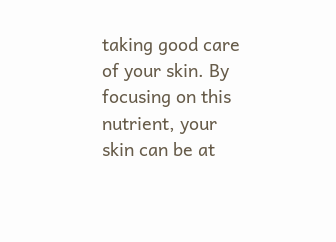taking good care of your skin. By focusing on this nutrient, your skin can be at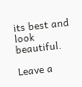its best and look beautiful.

Leave a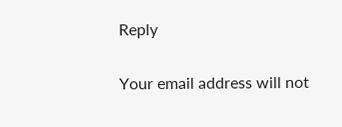Reply

Your email address will not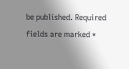be published. Required fields are marked *